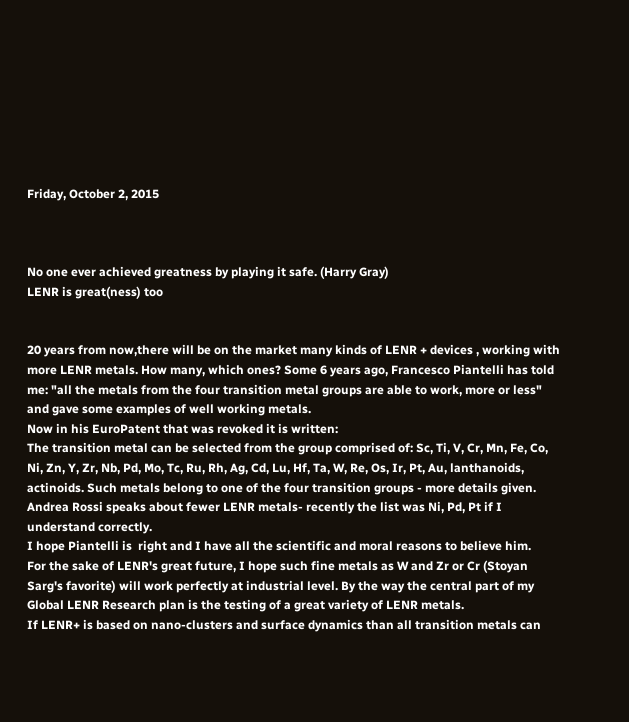Friday, October 2, 2015



No one ever achieved greatness by playing it safe. (Harry Gray)
LENR is great(ness) too


20 years from now,there will be on the market many kinds of LENR + devices , working with more LENR metals. How many, which ones? Some 6 years ago, Francesco Piantelli has told me: "all the metals from the four transition metal groups are able to work, more or less" and gave some examples of well working metals.
Now in his EuroPatent that was revoked it is written:
The transition metal can be selected from the group comprised of: Sc, Ti, V, Cr, Mn, Fe, Co, Ni, Zn, Y, Zr, Nb, Pd, Mo, Tc, Ru, Rh, Ag, Cd, Lu, Hf, Ta, W, Re, Os, Ir, Pt, Au, lanthanoids, actinoids. Such metals belong to one of the four transition groups - more details given.
Andrea Rossi speaks about fewer LENR metals- recently the list was Ni, Pd, Pt if I understand correctly.
I hope Piantelli is  right and I have all the scientific and moral reasons to believe him.
For the sake of LENR's great future, I hope such fine metals as W and Zr or Cr (Stoyan Sarg's favorite) will work perfectly at industrial level. By the way the central part of my Global LENR Research plan is the testing of a great variety of LENR metals.
If LENR+ is based on nano-clusters and surface dynamics than all transition metals can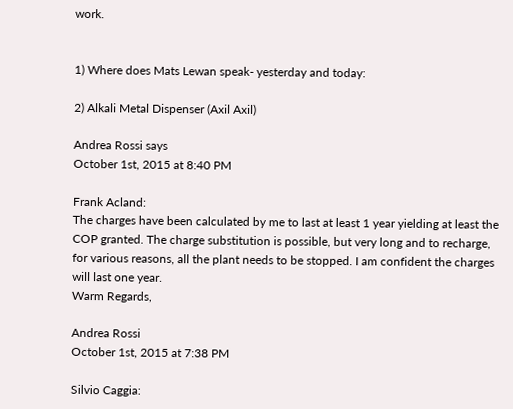work.


1) Where does Mats Lewan speak- yesterday and today:

2) Alkali Metal Dispenser (Axil Axil)

Andrea Rossi says
October 1st, 2015 at 8:40 PM

Frank Acland:
The charges have been calculated by me to last at least 1 year yielding at least the COP granted. The charge substitution is possible, but very long and to recharge, for various reasons, all the plant needs to be stopped. I am confident the charges will last one year.
Warm Regards,

Andrea Rossi
October 1st, 2015 at 7:38 PM

Silvio Caggia: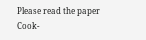Please read the paper Cook-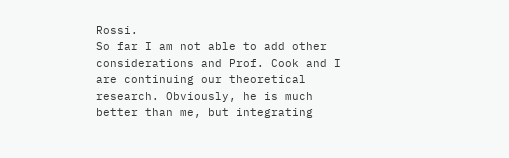Rossi.
So far I am not able to add other considerations and Prof. Cook and I are continuing our theoretical research. Obviously, he is much better than me, but integrating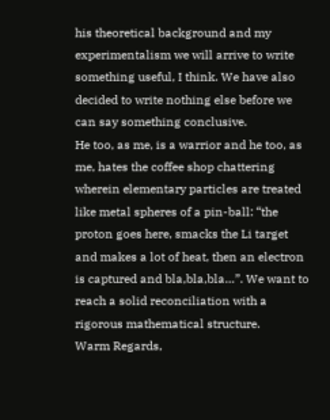his theoretical background and my experimentalism we will arrive to write something useful, I think. We have also decided to write nothing else before we can say something conclusive.
He too, as me, is a warrior and he too, as me, hates the coffee shop chattering wherein elementary particles are treated like metal spheres of a pin-ball: “the proton goes here, smacks the Li target and makes a lot of heat, then an electron is captured and bla,bla,bla…”. We want to reach a solid reconciliation with a rigorous mathematical structure.
Warm Regards,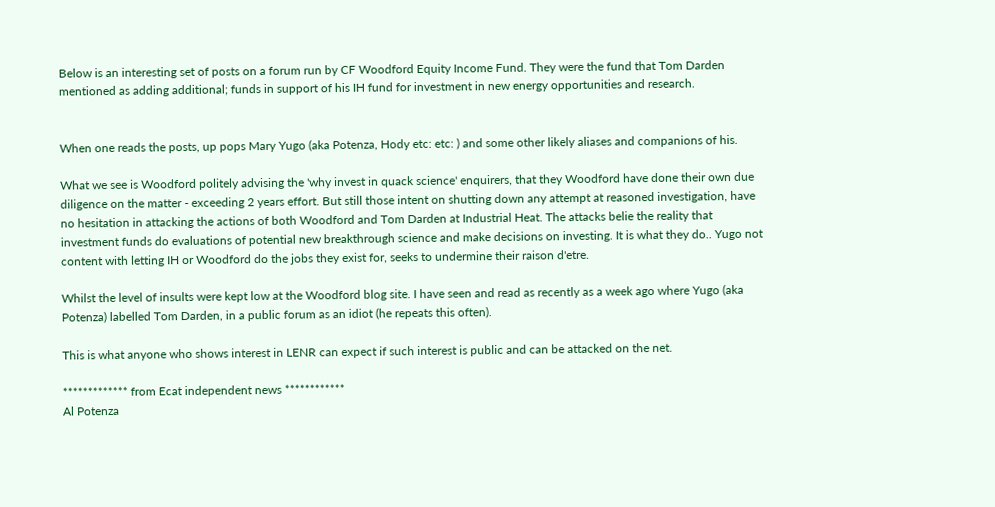Below is an interesting set of posts on a forum run by CF Woodford Equity Income Fund. They were the fund that Tom Darden mentioned as adding additional; funds in support of his IH fund for investment in new energy opportunities and research.


When one reads the posts, up pops Mary Yugo (aka Potenza, Hody etc: etc: ) and some other likely aliases and companions of his.

What we see is Woodford politely advising the 'why invest in quack science' enquirers, that they Woodford have done their own due diligence on the matter - exceeding 2 years effort. But still those intent on shutting down any attempt at reasoned investigation, have no hesitation in attacking the actions of both Woodford and Tom Darden at Industrial Heat. The attacks belie the reality that investment funds do evaluations of potential new breakthrough science and make decisions on investing. It is what they do.. Yugo not content with letting IH or Woodford do the jobs they exist for, seeks to undermine their raison d'etre.

Whilst the level of insults were kept low at the Woodford blog site. I have seen and read as recently as a week ago where Yugo (aka Potenza) labelled Tom Darden, in a public forum as an idiot (he repeats this often).

This is what anyone who shows interest in LENR can expect if such interest is public and can be attacked on the net.

************* from Ecat independent news ************
Al Potenza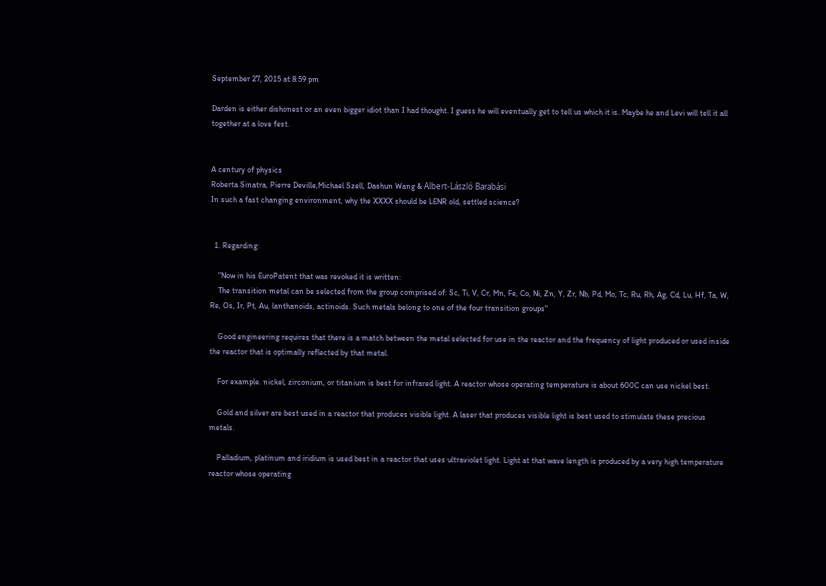September 27, 2015 at 8:59 pm

Darden is either dishonest or an even bigger idiot than I had thought. I guess he will eventually get to tell us which it is. Maybe he and Levi will tell it all together at a love fest.


A century of physics
Roberta Sinatra, Pierre Deville,Michael Szell, Dashun Wang & Albert-László Barabási
In such a fast changing environment, why the XXXX should be LENR old, settled science?


  1. Regarding:

    "Now in his EuroPatent that was revoked it is written:
    The transition metal can be selected from the group comprised of: Sc, Ti, V, Cr, Mn, Fe, Co, Ni, Zn, Y, Zr, Nb, Pd, Mo, Tc, Ru, Rh, Ag, Cd, Lu, Hf, Ta, W, Re, Os, Ir, Pt, Au, lanthanoids, actinoids. Such metals belong to one of the four transition groups"

    Good engineering requires that there is a match between the metal selected for use in the reactor and the frequency of light produced or used inside the reactor that is optimally reflected by that metal.

    For example. nickel, zirconium, or titanium is best for infrared light. A reactor whose operating temperature is about 600C can use nickel best.

    Gold and silver are best used in a reactor that produces visible light. A laser that produces visible light is best used to stimulate these precious metals.

    Palladium, platinum and iridium is used best in a reactor that uses ultraviolet light. Light at that wave length is produced by a very high temperature reactor whose operating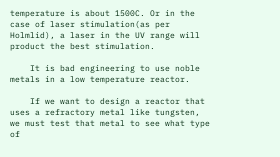temperature is about 1500C. Or in the case of laser stimulation(as per Holmlid), a laser in the UV range will product the best stimulation.

    It is bad engineering to use noble metals in a low temperature reactor.

    If we want to design a reactor that uses a refractory metal like tungsten, we must test that metal to see what type of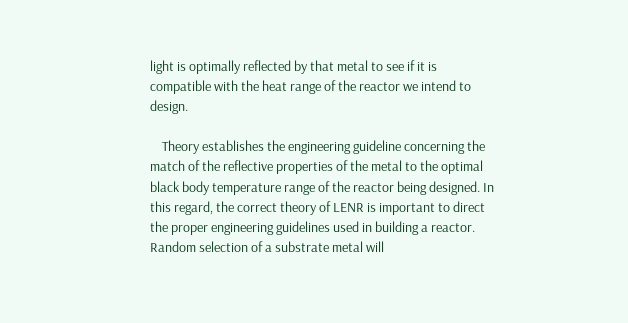light is optimally reflected by that metal to see if it is compatible with the heat range of the reactor we intend to design.

    Theory establishes the engineering guideline concerning the match of the reflective properties of the metal to the optimal black body temperature range of the reactor being designed. In this regard, the correct theory of LENR is important to direct the proper engineering guidelines used in building a reactor. Random selection of a substrate metal will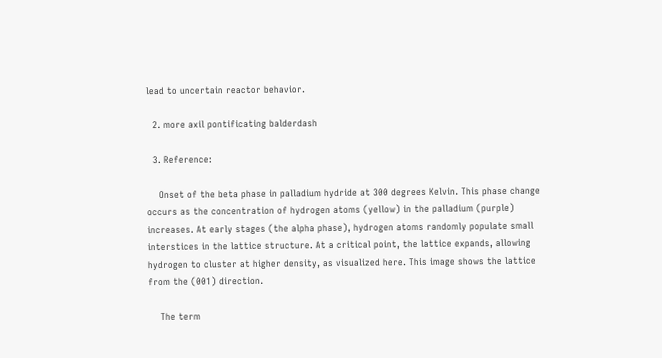lead to uncertain reactor behavior.

  2. more axil pontificating balderdash

  3. Reference:

    Onset of the beta phase in palladium hydride at 300 degrees Kelvin. This phase change occurs as the concentration of hydrogen atoms (yellow) in the palladium (purple) increases. At early stages (the alpha phase), hydrogen atoms randomly populate small interstices in the lattice structure. At a critical point, the lattice expands, allowing hydrogen to cluster at higher density, as visualized here. This image shows the lattice from the (001) direction.

    The term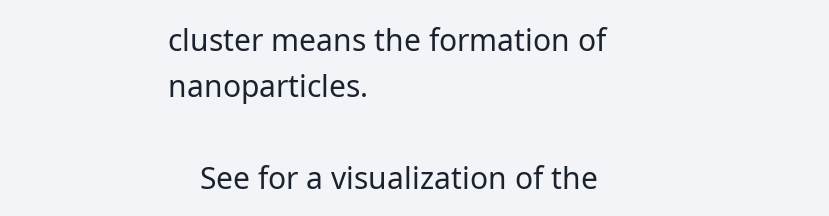cluster means the formation of nanoparticles.

    See for a visualization of the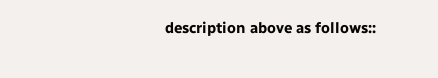description above as follows::